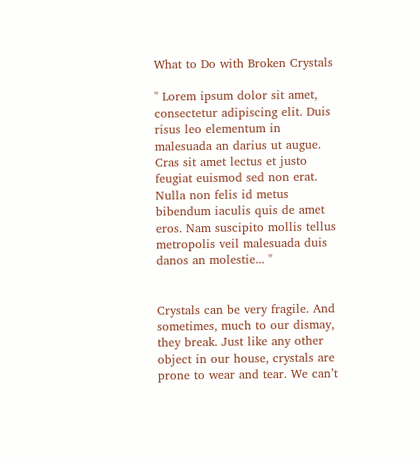What to Do with Broken Crystals

" Lorem ipsum dolor sit amet, consectetur adipiscing elit. Duis risus leo elementum in malesuada an darius ut augue. Cras sit amet lectus et justo feugiat euismod sed non erat. Nulla non felis id metus bibendum iaculis quis de amet eros. Nam suscipito mollis tellus metropolis veil malesuada duis danos an molestie... "


Crystals can be very fragile. And sometimes, much to our dismay, they break. Just like any other object in our house, crystals are prone to wear and tear. We can’t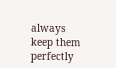always keep them perfectly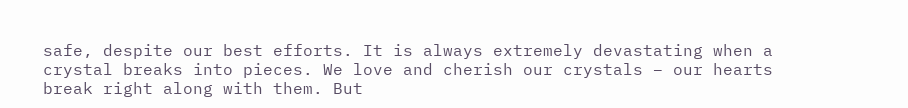safe, despite our best efforts. It is always extremely devastating when a crystal breaks into pieces. We love and cherish our crystals – our hearts break right along with them. But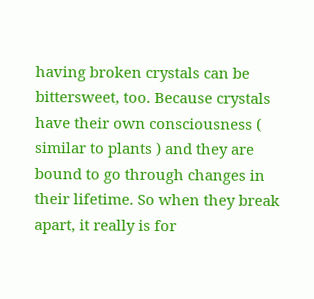having broken crystals can be bittersweet, too. Because crystals have their own consciousness ( similar to plants ) and they are bound to go through changes in their lifetime. So when they break apart, it really is for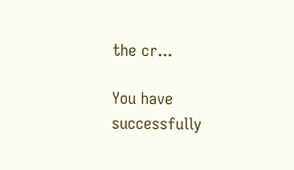the cr...

You have successfully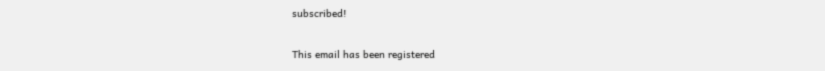subscribed!

This email has been registered